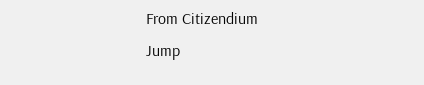From Citizendium
Jump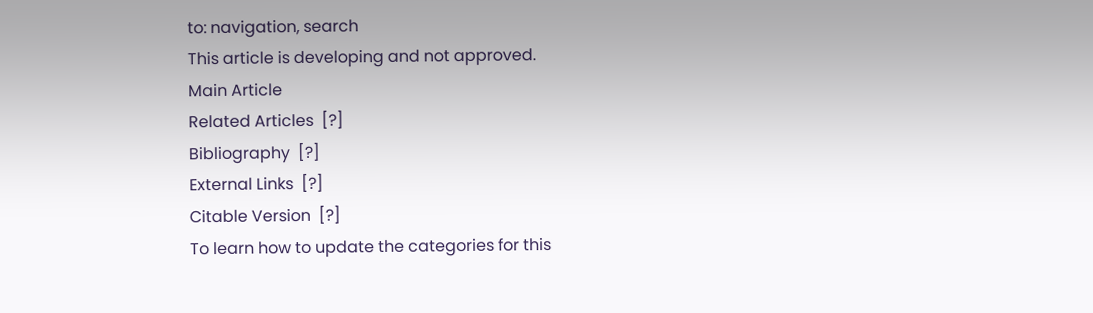to: navigation, search
This article is developing and not approved.
Main Article
Related Articles  [?]
Bibliography  [?]
External Links  [?]
Citable Version  [?]
To learn how to update the categories for this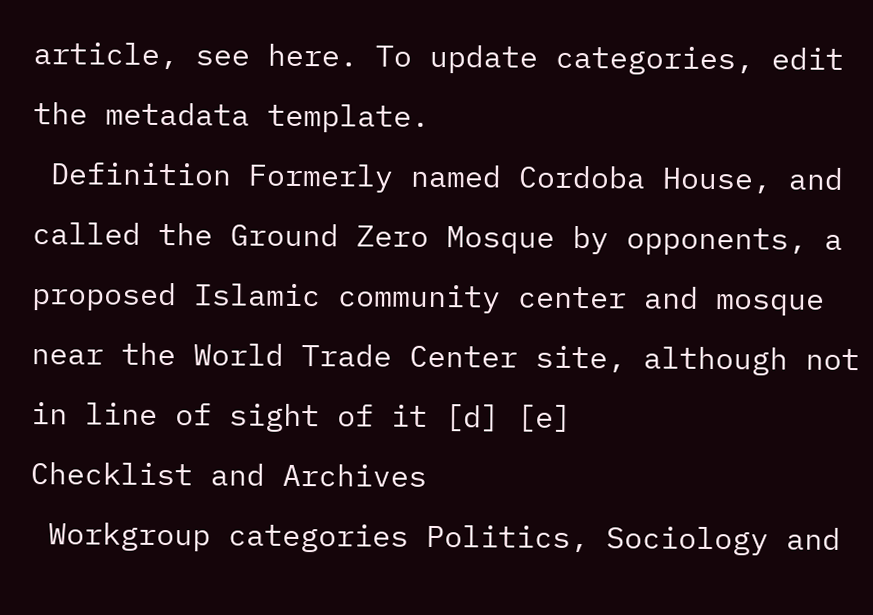article, see here. To update categories, edit the metadata template.
 Definition Formerly named Cordoba House, and called the Ground Zero Mosque by opponents, a proposed Islamic community center and mosque near the World Trade Center site, although not in line of sight of it [d] [e]
Checklist and Archives
 Workgroup categories Politics, Sociology and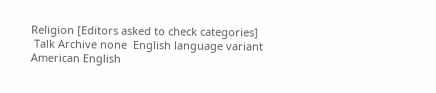Religion [Editors asked to check categories]
 Talk Archive none  English language variant American English